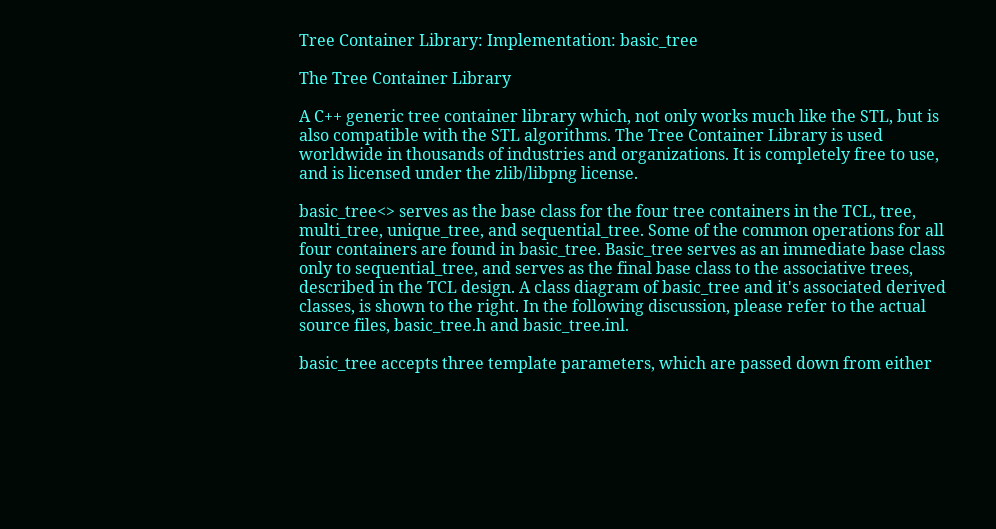Tree Container Library: Implementation: basic_tree

The Tree Container Library

A C++ generic tree container library which, not only works much like the STL, but is also compatible with the STL algorithms. The Tree Container Library is used worldwide in thousands of industries and organizations. It is completely free to use, and is licensed under the zlib/libpng license.

basic_tree<> serves as the base class for the four tree containers in the TCL, tree, multi_tree, unique_tree, and sequential_tree. Some of the common operations for all four containers are found in basic_tree. Basic_tree serves as an immediate base class only to sequential_tree, and serves as the final base class to the associative trees, described in the TCL design. A class diagram of basic_tree and it's associated derived classes, is shown to the right. In the following discussion, please refer to the actual source files, basic_tree.h and basic_tree.inl.

basic_tree accepts three template parameters, which are passed down from either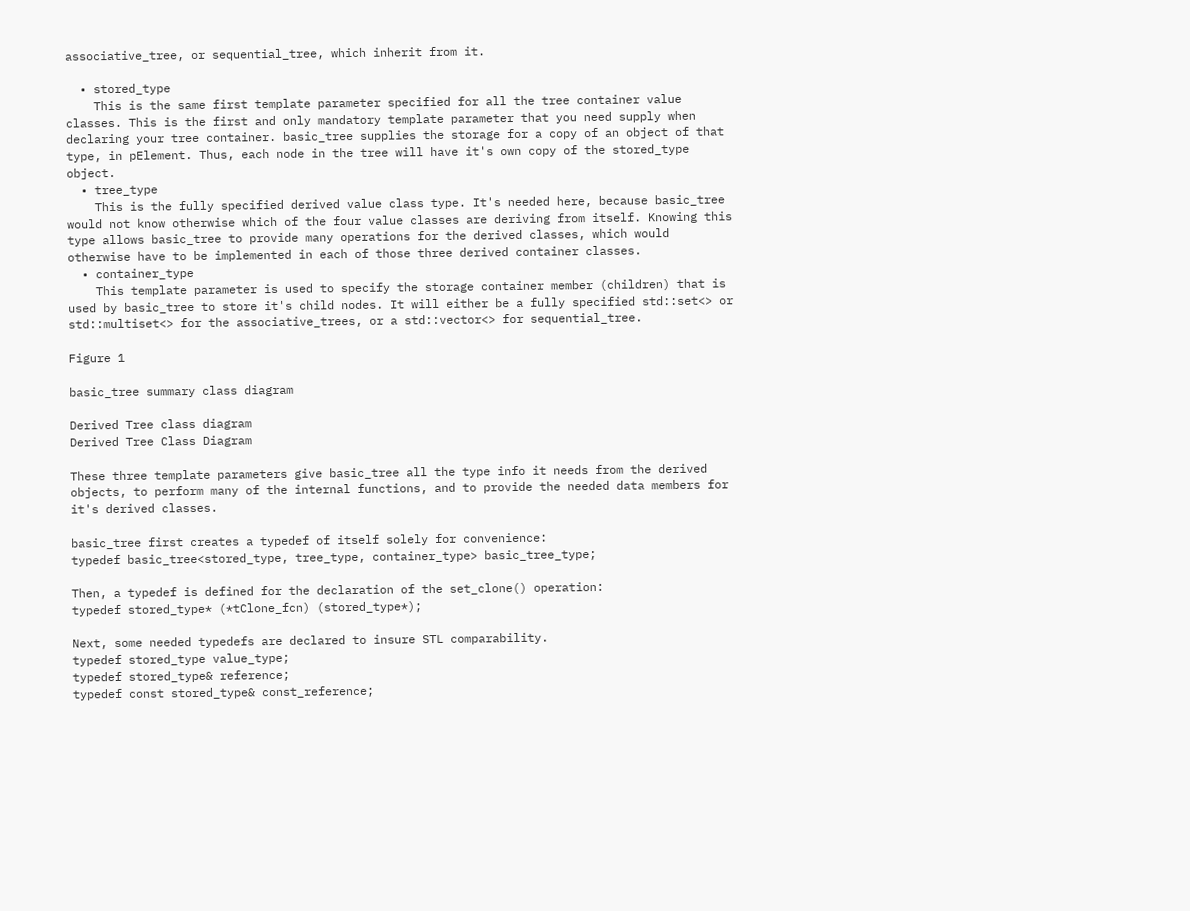associative_tree, or sequential_tree, which inherit from it.

  • stored_type
    This is the same first template parameter specified for all the tree container value classes. This is the first and only mandatory template parameter that you need supply when declaring your tree container. basic_tree supplies the storage for a copy of an object of that type, in pElement. Thus, each node in the tree will have it's own copy of the stored_type object.
  • tree_type
    This is the fully specified derived value class type. It's needed here, because basic_tree would not know otherwise which of the four value classes are deriving from itself. Knowing this type allows basic_tree to provide many operations for the derived classes, which would otherwise have to be implemented in each of those three derived container classes.
  • container_type
    This template parameter is used to specify the storage container member (children) that is used by basic_tree to store it's child nodes. It will either be a fully specified std::set<> or std::multiset<> for the associative_trees, or a std::vector<> for sequential_tree.

Figure 1

basic_tree summary class diagram

Derived Tree class diagram
Derived Tree Class Diagram

These three template parameters give basic_tree all the type info it needs from the derived objects, to perform many of the internal functions, and to provide the needed data members for it's derived classes.

basic_tree first creates a typedef of itself solely for convenience:
typedef basic_tree<stored_type, tree_type, container_type> basic_tree_type;

Then, a typedef is defined for the declaration of the set_clone() operation:
typedef stored_type* (*tClone_fcn) (stored_type*);

Next, some needed typedefs are declared to insure STL comparability.
typedef stored_type value_type;
typedef stored_type& reference;
typedef const stored_type& const_reference;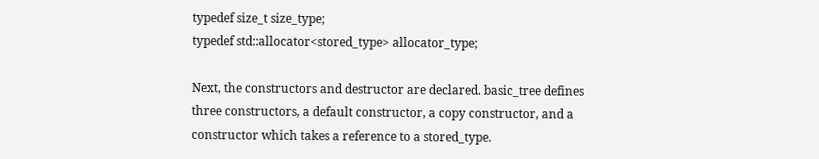typedef size_t size_type;
typedef std::allocator<stored_type> allocator_type;

Next, the constructors and destructor are declared. basic_tree defines three constructors, a default constructor, a copy constructor, and a constructor which takes a reference to a stored_type.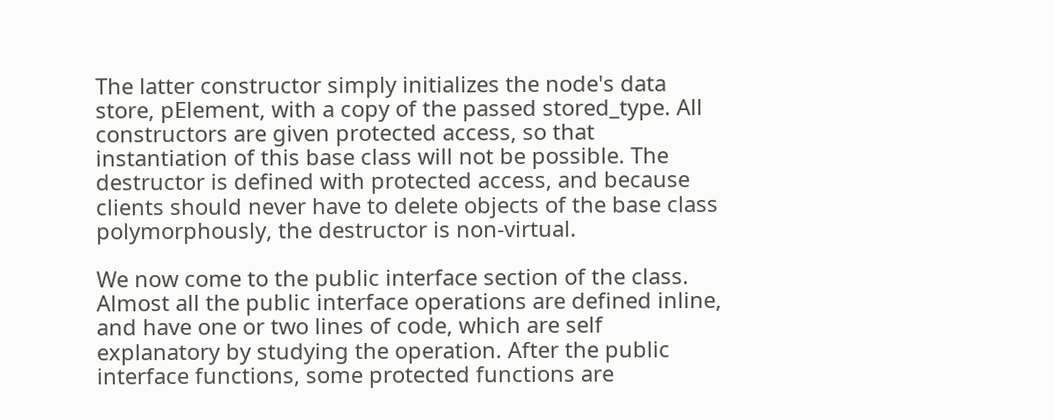The latter constructor simply initializes the node's data store, pElement, with a copy of the passed stored_type. All constructors are given protected access, so that instantiation of this base class will not be possible. The destructor is defined with protected access, and because clients should never have to delete objects of the base class polymorphously, the destructor is non-virtual.

We now come to the public interface section of the class. Almost all the public interface operations are defined inline, and have one or two lines of code, which are self explanatory by studying the operation. After the public interface functions, some protected functions are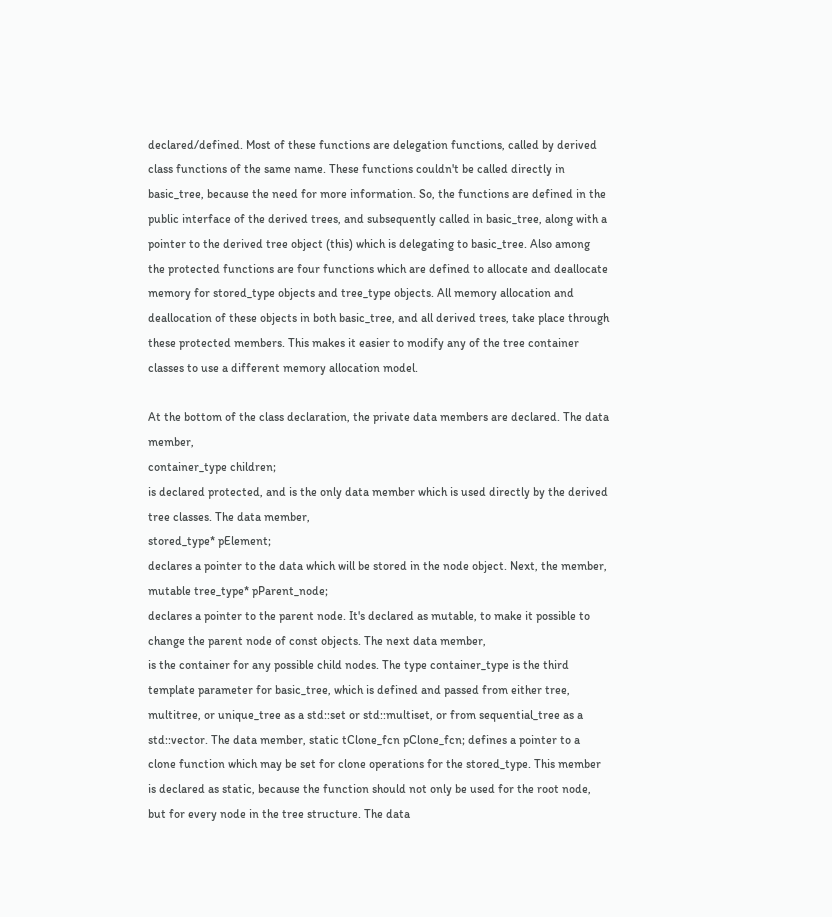declared/defined. Most of these functions are delegation functions, called by derived class functions of the same name. These functions couldn't be called directly in basic_tree, because the need for more information. So, the functions are defined in the public interface of the derived trees, and subsequently called in basic_tree, along with a pointer to the derived tree object (this) which is delegating to basic_tree. Also among the protected functions are four functions which are defined to allocate and deallocate memory for stored_type objects and tree_type objects. All memory allocation and deallocation of these objects in both basic_tree, and all derived trees, take place through these protected members. This makes it easier to modify any of the tree container classes to use a different memory allocation model.

At the bottom of the class declaration, the private data members are declared. The data member,
container_type children;
is declared protected, and is the only data member which is used directly by the derived tree classes. The data member,
stored_type* pElement;
declares a pointer to the data which will be stored in the node object. Next, the member,
mutable tree_type* pParent_node;
declares a pointer to the parent node. It's declared as mutable, to make it possible to change the parent node of const objects. The next data member,
is the container for any possible child nodes. The type container_type is the third template parameter for basic_tree, which is defined and passed from either tree, multitree, or unique_tree as a std::set or std::multiset, or from sequential_tree as a std::vector. The data member, static tClone_fcn pClone_fcn; defines a pointer to a clone function which may be set for clone operations for the stored_type. This member is declared as static, because the function should not only be used for the root node, but for every node in the tree structure. The data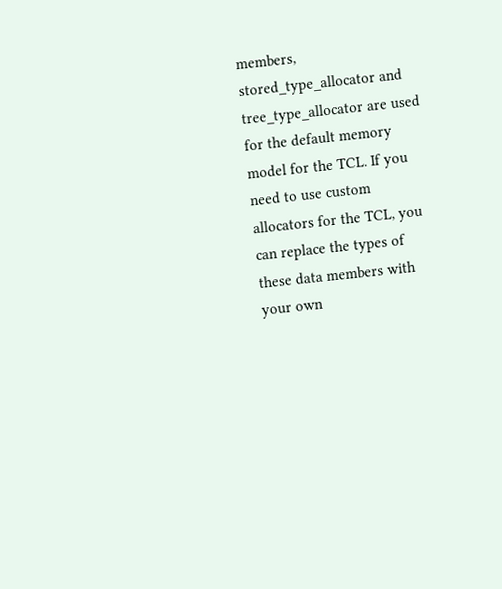members, stored_type_allocator and tree_type_allocator are used for the default memory model for the TCL. If you need to use custom allocators for the TCL, you can replace the types of these data members with your own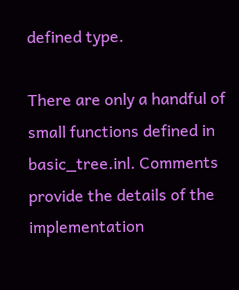defined type.

There are only a handful of small functions defined in basic_tree.inl. Comments provide the details of the implementation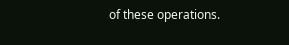of these operations.